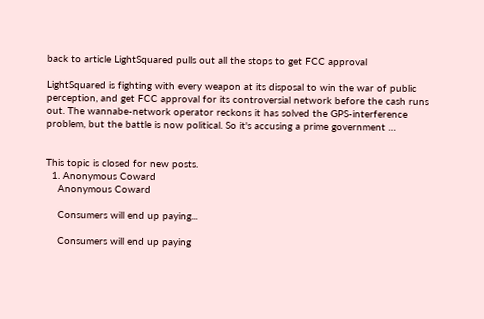back to article LightSquared pulls out all the stops to get FCC approval

LightSquared is fighting with every weapon at its disposal to win the war of public perception, and get FCC approval for its controversial network before the cash runs out. The wannabe-network operator reckons it has solved the GPS-interference problem, but the battle is now political. So it's accusing a prime government …


This topic is closed for new posts.
  1. Anonymous Coward
    Anonymous Coward

    Consumers will end up paying...

    Consumers will end up paying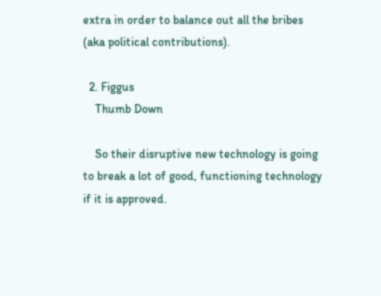extra in order to balance out all the bribes (aka political contributions).

  2. Figgus
    Thumb Down

    So their disruptive new technology is going to break a lot of good, functioning technology if it is approved.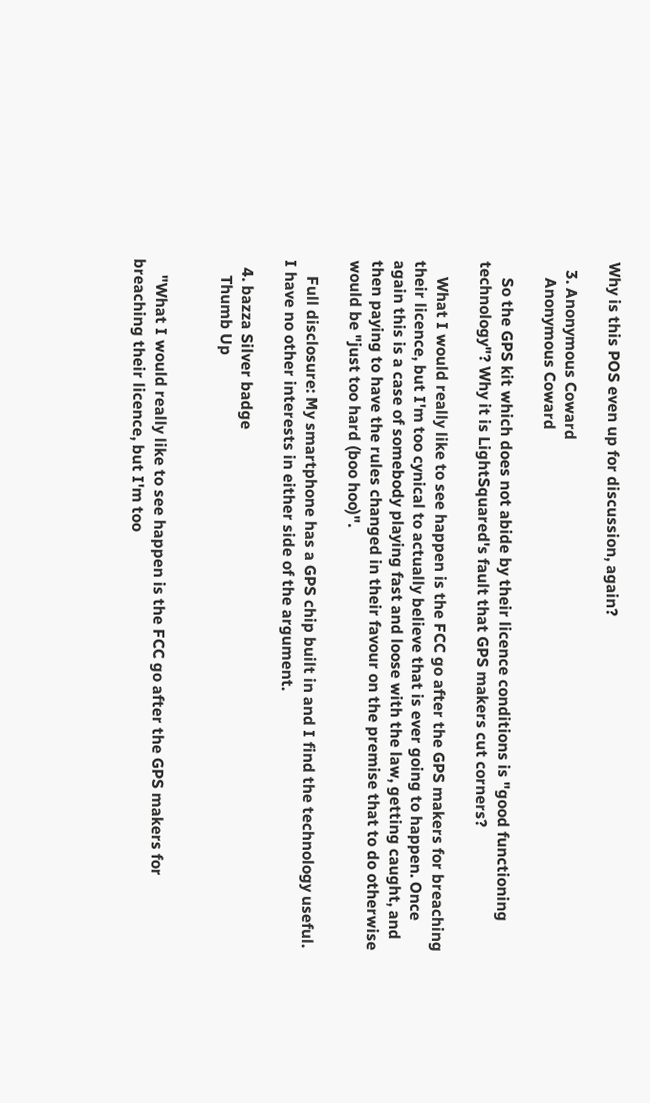Why is this POS even up for discussion, again?

  3. Anonymous Coward
    Anonymous Coward

    So the GPS kit which does not abide by their licence conditions is "good functioning technology"? Why it is LightSquared's fault that GPS makers cut corners?

    What I would really like to see happen is the FCC go after the GPS makers for breaching their licence, but I'm too cynical to actually believe that is ever going to happen. Once again this is a case of somebody playing fast and loose with the law, getting caught, and then paying to have the rules changed in their favour on the premise that to do otherwise would be "just too hard (boo hoo)".

    Full disclosure: My smartphone has a GPS chip built in and I find the technology useful. I have no other interests in either side of the argument.

  4. bazza Silver badge
    Thumb Up


    "What I would really like to see happen is the FCC go after the GPS makers for breaching their licence, but I'm too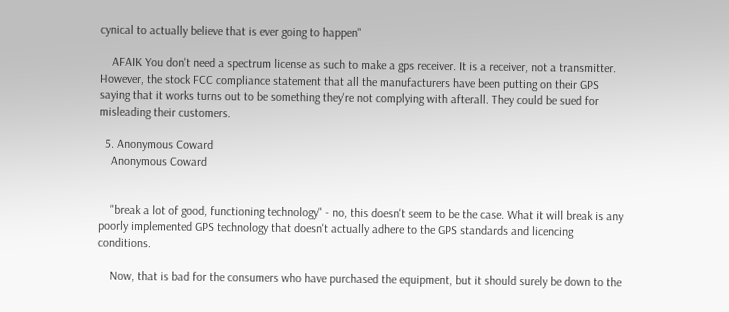cynical to actually believe that is ever going to happen"

    AFAIK You don't need a spectrum license as such to make a gps receiver. It is a receiver, not a transmitter. However, the stock FCC compliance statement that all the manufacturers have been putting on their GPS saying that it works turns out to be something they're not complying with afterall. They could be sued for misleading their customers.

  5. Anonymous Coward
    Anonymous Coward


    "break a lot of good, functioning technology" - no, this doesn't seem to be the case. What it will break is any poorly implemented GPS technology that doesn't actually adhere to the GPS standards and licencing conditions.

    Now, that is bad for the consumers who have purchased the equipment, but it should surely be down to the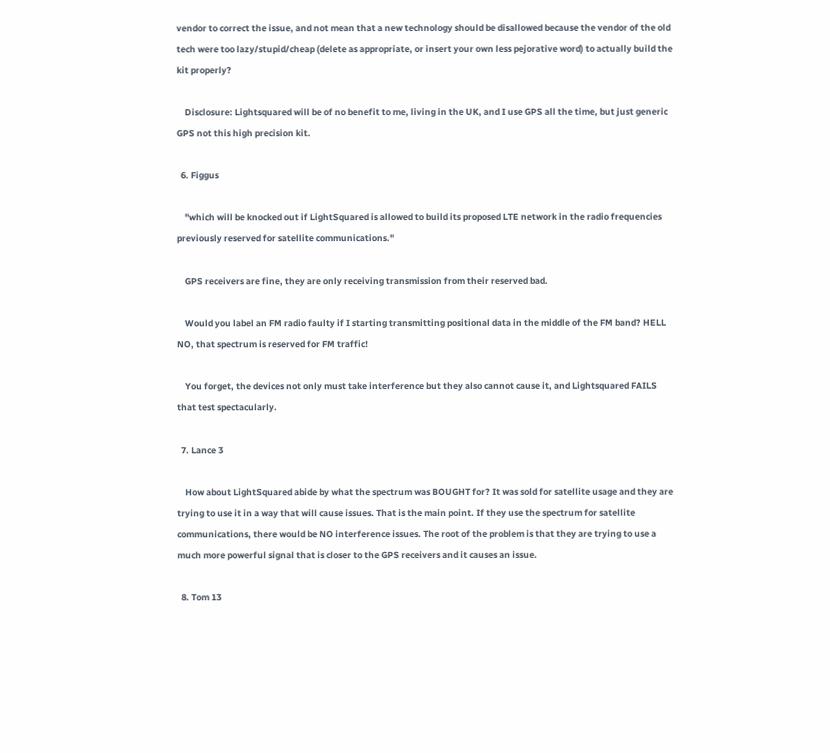vendor to correct the issue, and not mean that a new technology should be disallowed because the vendor of the old tech were too lazy/stupid/cheap (delete as appropriate, or insert your own less pejorative word) to actually build the kit properly?

    Disclosure: Lightsquared will be of no benefit to me, living in the UK, and I use GPS all the time, but just generic GPS not this high precision kit.

  6. Figgus

    "which will be knocked out if LightSquared is allowed to build its proposed LTE network in the radio frequencies previously reserved for satellite communications."

    GPS receivers are fine, they are only receiving transmission from their reserved bad.

    Would you label an FM radio faulty if I starting transmitting positional data in the middle of the FM band? HELL NO, that spectrum is reserved for FM traffic!

    You forget, the devices not only must take interference but they also cannot cause it, and Lightsquared FAILS that test spectacularly.

  7. Lance 3

    How about LightSquared abide by what the spectrum was BOUGHT for? It was sold for satellite usage and they are trying to use it in a way that will cause issues. That is the main point. If they use the spectrum for satellite communications, there would be NO interference issues. The root of the problem is that they are trying to use a much more powerful signal that is closer to the GPS receivers and it causes an issue.

  8. Tom 13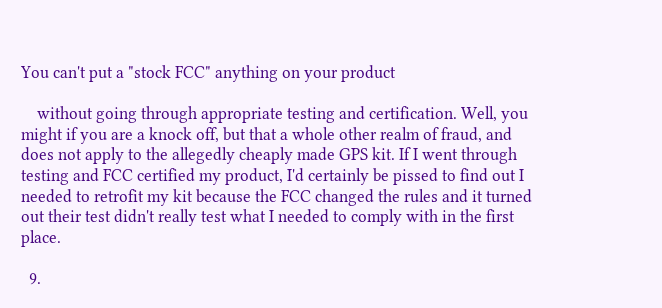You can't put a "stock FCC" anything on your product

    without going through appropriate testing and certification. Well, you might if you are a knock off, but that a whole other realm of fraud, and does not apply to the allegedly cheaply made GPS kit. If I went through testing and FCC certified my product, I'd certainly be pissed to find out I needed to retrofit my kit because the FCC changed the rules and it turned out their test didn't really test what I needed to comply with in the first place.

  9.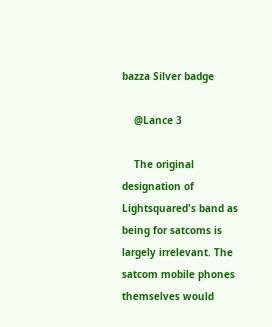bazza Silver badge

    @Lance 3

    The original designation of Lightsquared's band as being for satcoms is largely irrelevant. The satcom mobile phones themselves would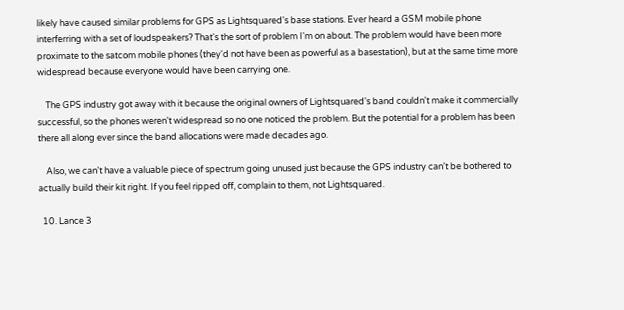likely have caused similar problems for GPS as Lightsquared's base stations. Ever heard a GSM mobile phone interferring with a set of loudspeakers? That's the sort of problem I'm on about. The problem would have been more proximate to the satcom mobile phones (they'd not have been as powerful as a basestation), but at the same time more widespread because everyone would have been carrying one.

    The GPS industry got away with it because the original owners of Lightsquared's band couldn't make it commercially successful, so the phones weren't widespread so no one noticed the problem. But the potential for a problem has been there all along ever since the band allocations were made decades ago.

    Also, we can't have a valuable piece of spectrum going unused just because the GPS industry can't be bothered to actually build their kit right. If you feel ripped off, complain to them, not Lightsquared.

  10. Lance 3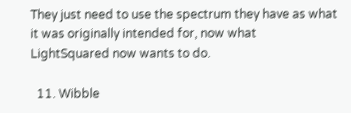They just need to use the spectrum they have as what it was originally intended for, now what LightSquared now wants to do.

  11. Wibble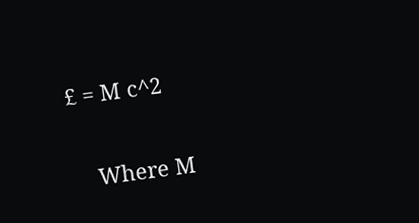£ = M c^2

    Where M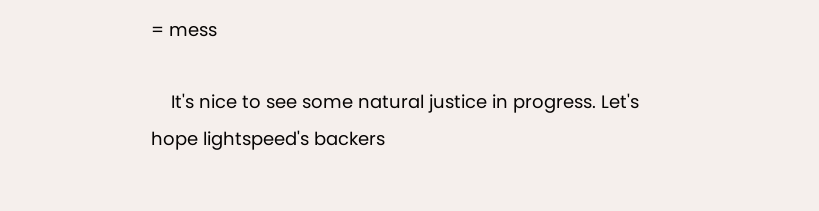= mess

    It's nice to see some natural justice in progress. Let's hope lightspeed's backers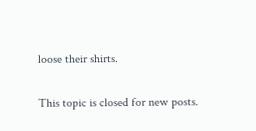loose their shirts.

This topic is closed for new posts.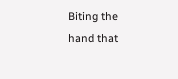Biting the hand that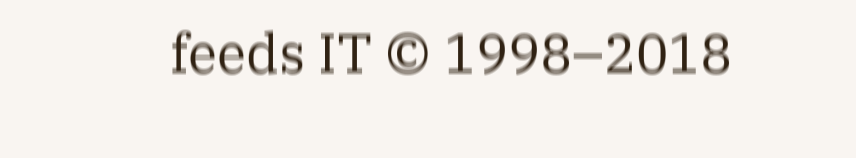feeds IT © 1998–2018